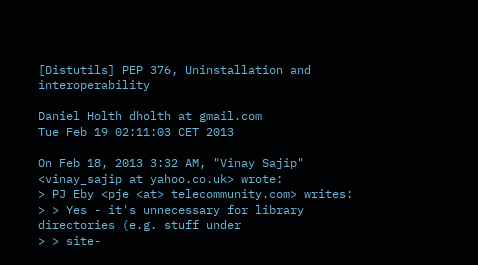[Distutils] PEP 376, Uninstallation and interoperability

Daniel Holth dholth at gmail.com
Tue Feb 19 02:11:03 CET 2013

On Feb 18, 2013 3:32 AM, "Vinay Sajip" <vinay_sajip at yahoo.co.uk> wrote:
> PJ Eby <pje <at> telecommunity.com> writes:
> > Yes - it's unnecessary for library directories (e.g. stuff under
> > site-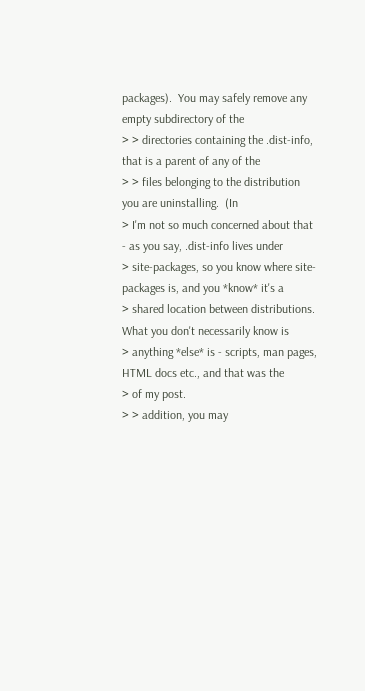packages).  You may safely remove any empty subdirectory of the
> > directories containing the .dist-info, that is a parent of any of the
> > files belonging to the distribution you are uninstalling.  (In
> I'm not so much concerned about that - as you say, .dist-info lives under
> site-packages, so you know where site-packages is, and you *know* it's a
> shared location between distributions. What you don't necessarily know is
> anything *else* is - scripts, man pages, HTML docs etc., and that was the
> of my post.
> > addition, you may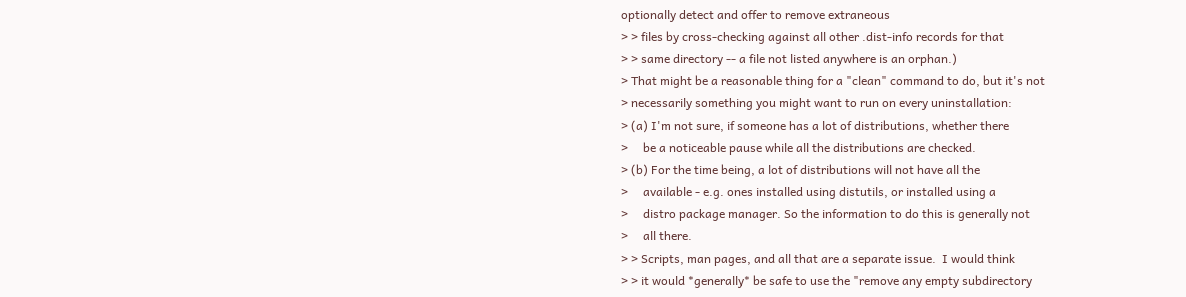optionally detect and offer to remove extraneous
> > files by cross-checking against all other .dist-info records for that
> > same directory -- a file not listed anywhere is an orphan.)
> That might be a reasonable thing for a "clean" command to do, but it's not
> necessarily something you might want to run on every uninstallation:
> (a) I'm not sure, if someone has a lot of distributions, whether there
>     be a noticeable pause while all the distributions are checked.
> (b) For the time being, a lot of distributions will not have all the
>     available - e.g. ones installed using distutils, or installed using a
>     distro package manager. So the information to do this is generally not
>     all there.
> > Scripts, man pages, and all that are a separate issue.  I would think
> > it would *generally* be safe to use the "remove any empty subdirectory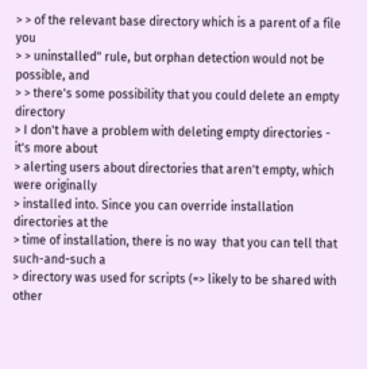> > of the relevant base directory which is a parent of a file you
> > uninstalled" rule, but orphan detection would not be possible, and
> > there's some possibility that you could delete an empty directory
> I don't have a problem with deleting empty directories - it's more about
> alerting users about directories that aren't empty, which were originally
> installed into. Since you can override installation directories at the
> time of installation, there is no way  that you can tell that
such-and-such a
> directory was used for scripts (=> likely to be shared with other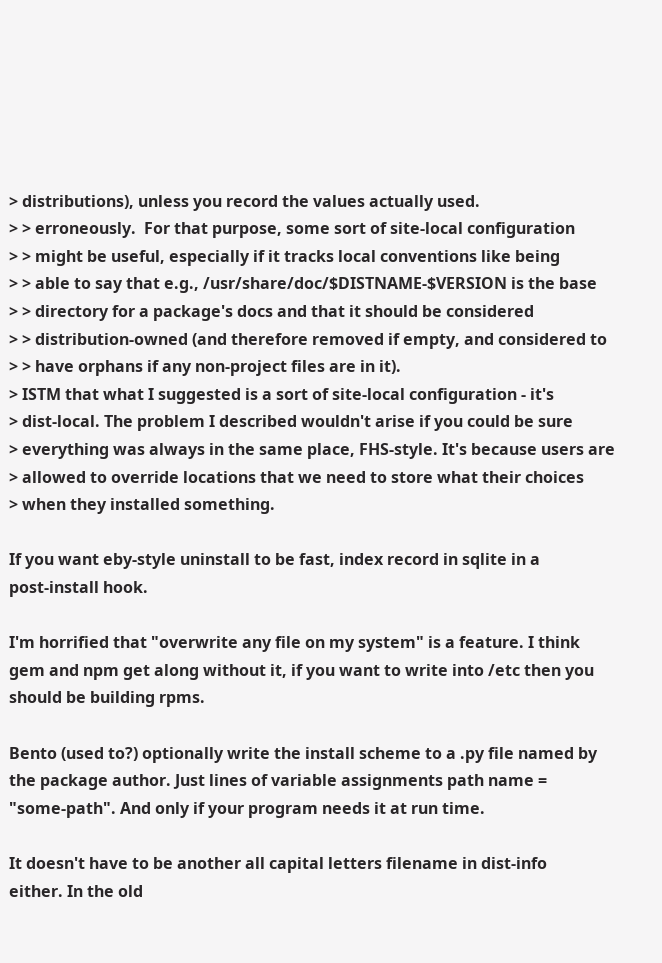> distributions), unless you record the values actually used.
> > erroneously.  For that purpose, some sort of site-local configuration
> > might be useful, especially if it tracks local conventions like being
> > able to say that e.g., /usr/share/doc/$DISTNAME-$VERSION is the base
> > directory for a package's docs and that it should be considered
> > distribution-owned (and therefore removed if empty, and considered to
> > have orphans if any non-project files are in it).
> ISTM that what I suggested is a sort of site-local configuration - it's
> dist-local. The problem I described wouldn't arise if you could be sure
> everything was always in the same place, FHS-style. It's because users are
> allowed to override locations that we need to store what their choices
> when they installed something.

If you want eby-style uninstall to be fast, index record in sqlite in a
post-install hook.

I'm horrified that "overwrite any file on my system" is a feature. I think
gem and npm get along without it, if you want to write into /etc then you
should be building rpms.

Bento (used to?) optionally write the install scheme to a .py file named by
the package author. Just lines of variable assignments path name =
"some-path". And only if your program needs it at run time.

It doesn't have to be another all capital letters filename in dist-info
either. In the old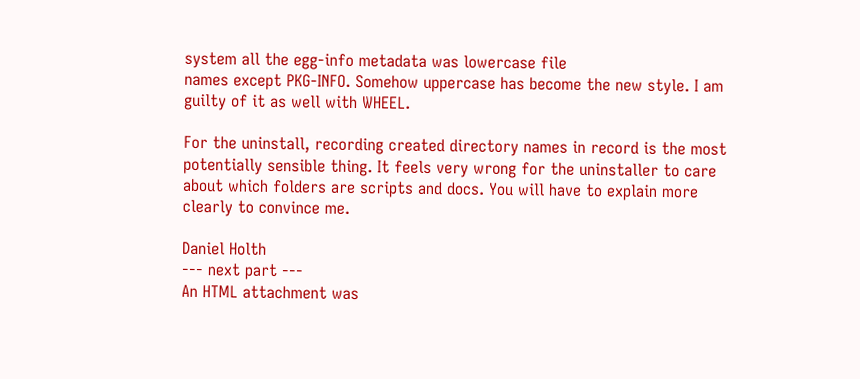system all the egg-info metadata was lowercase file
names except PKG-INFO. Somehow uppercase has become the new style. I am
guilty of it as well with WHEEL.

For the uninstall, recording created directory names in record is the most
potentially sensible thing. It feels very wrong for the uninstaller to care
about which folders are scripts and docs. You will have to explain more
clearly to convince me.

Daniel Holth
--- next part ---
An HTML attachment was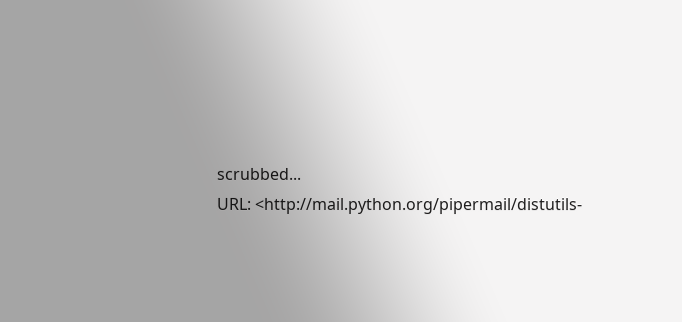scrubbed...
URL: <http://mail.python.org/pipermail/distutils-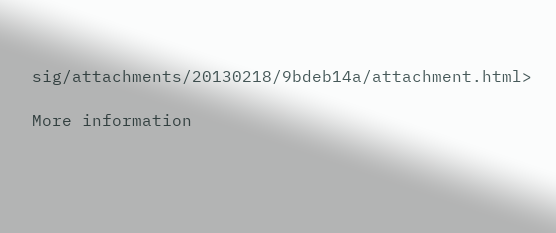sig/attachments/20130218/9bdeb14a/attachment.html>

More information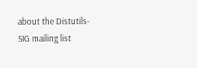about the Distutils-SIG mailing list